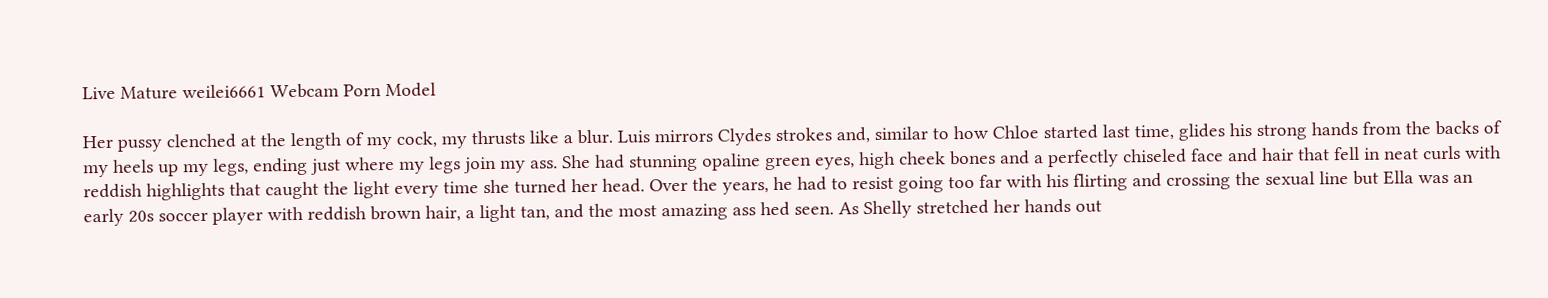Live Mature weilei6661 Webcam Porn Model

Her pussy clenched at the length of my cock, my thrusts like a blur. Luis mirrors Clydes strokes and, similar to how Chloe started last time, glides his strong hands from the backs of my heels up my legs, ending just where my legs join my ass. She had stunning opaline green eyes, high cheek bones and a perfectly chiseled face and hair that fell in neat curls with reddish highlights that caught the light every time she turned her head. Over the years, he had to resist going too far with his flirting and crossing the sexual line but Ella was an early 20s soccer player with reddish brown hair, a light tan, and the most amazing ass hed seen. As Shelly stretched her hands out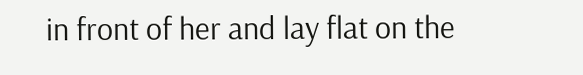in front of her and lay flat on the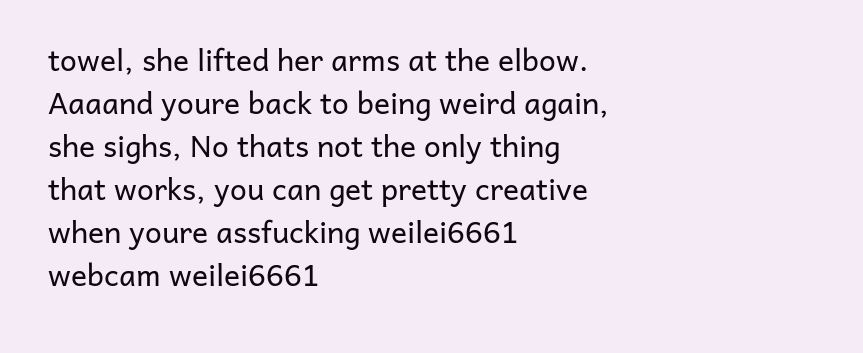towel, she lifted her arms at the elbow. Aaaand youre back to being weird again, she sighs, No thats not the only thing that works, you can get pretty creative when youre assfucking weilei6661 webcam weilei6661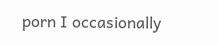porn I occasionally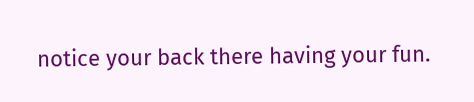notice your back there having your fun.